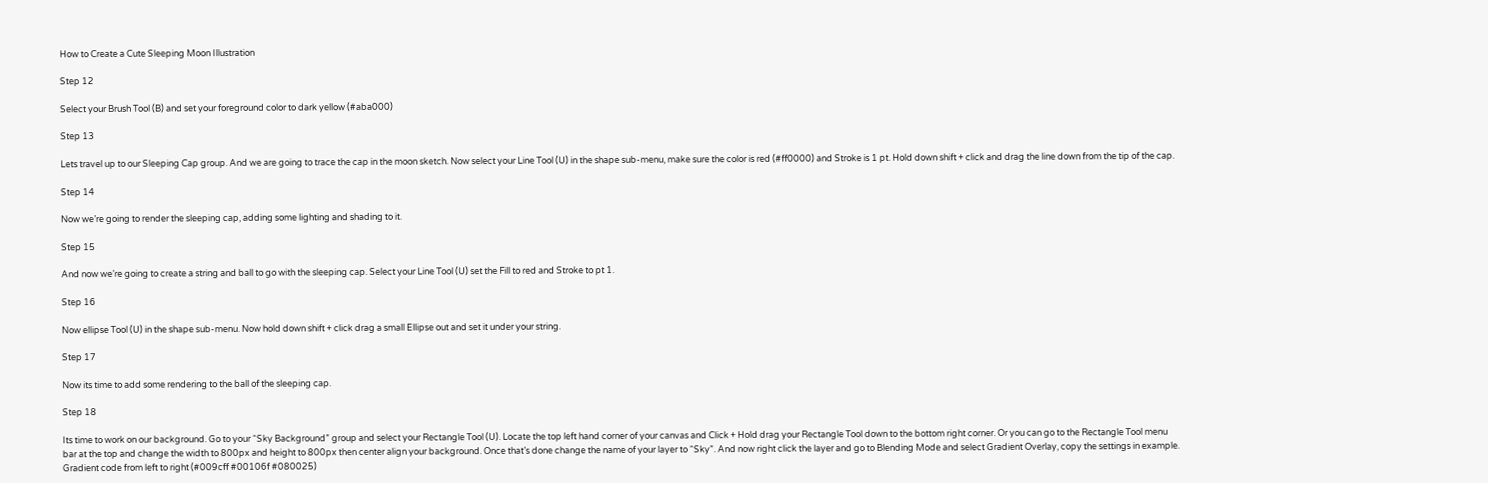How to Create a Cute Sleeping Moon Illustration

Step 12

Select your Brush Tool (B) and set your foreground color to dark yellow (#aba000)

Step 13

Lets travel up to our Sleeping Cap group. And we are going to trace the cap in the moon sketch. Now select your Line Tool (U) in the shape sub-menu, make sure the color is red (#ff0000) and Stroke is 1 pt. Hold down shift + click and drag the line down from the tip of the cap.

Step 14

Now we’re going to render the sleeping cap, adding some lighting and shading to it.

Step 15

And now we’re going to create a string and ball to go with the sleeping cap. Select your Line Tool (U) set the Fill to red and Stroke to pt 1.

Step 16

Now ellipse Tool (U) in the shape sub-menu. Now hold down shift + click drag a small Ellipse out and set it under your string.

Step 17

Now its time to add some rendering to the ball of the sleeping cap.

Step 18

Its time to work on our background. Go to your “Sky Background” group and select your Rectangle Tool (U). Locate the top left hand corner of your canvas and Click + Hold drag your Rectangle Tool down to the bottom right corner. Or you can go to the Rectangle Tool menu bar at the top and change the width to 800px and height to 800px then center align your background. Once that’s done change the name of your layer to “Sky”. And now right click the layer and go to Blending Mode and select Gradient Overlay, copy the settings in example. Gradient code from left to right (#009cff #00106f #080025)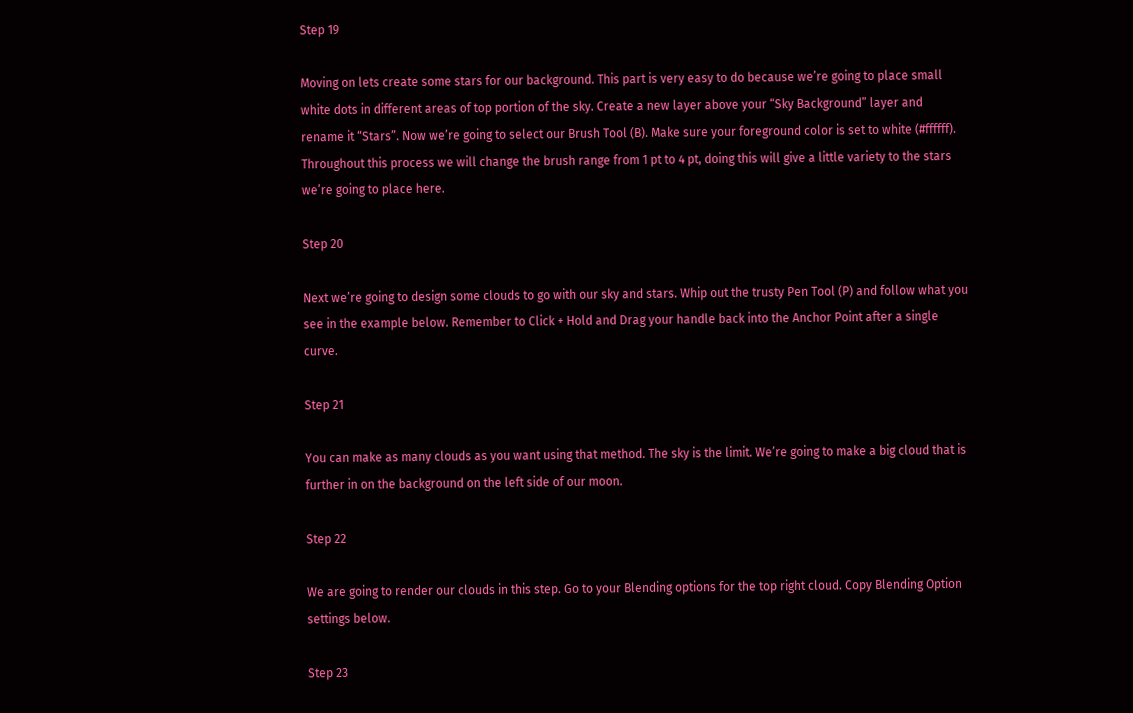Step 19

Moving on lets create some stars for our background. This part is very easy to do because we’re going to place small white dots in different areas of top portion of the sky. Create a new layer above your “Sky Background” layer and rename it “Stars”. Now we’re going to select our Brush Tool (B). Make sure your foreground color is set to white (#ffffff). Throughout this process we will change the brush range from 1 pt to 4 pt, doing this will give a little variety to the stars we’re going to place here.

Step 20

Next we’re going to design some clouds to go with our sky and stars. Whip out the trusty Pen Tool (P) and follow what you see in the example below. Remember to Click + Hold and Drag your handle back into the Anchor Point after a single curve.

Step 21

You can make as many clouds as you want using that method. The sky is the limit. We’re going to make a big cloud that is further in on the background on the left side of our moon.

Step 22

We are going to render our clouds in this step. Go to your Blending options for the top right cloud. Copy Blending Option settings below.

Step 23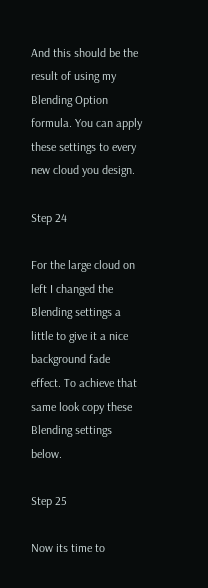And this should be the result of using my Blending Option formula. You can apply these settings to every new cloud you design.

Step 24

For the large cloud on left I changed the Blending settings a little to give it a nice background fade effect. To achieve that same look copy these Blending settings below.

Step 25

Now its time to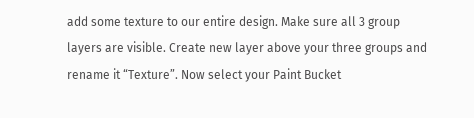add some texture to our entire design. Make sure all 3 group layers are visible. Create new layer above your three groups and rename it “Texture”. Now select your Paint Bucket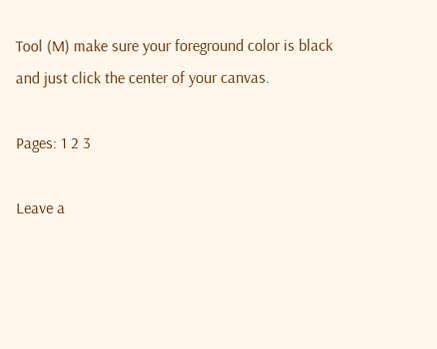Tool (M) make sure your foreground color is black and just click the center of your canvas.

Pages: 1 2 3

Leave a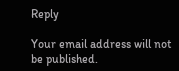Reply

Your email address will not be published.